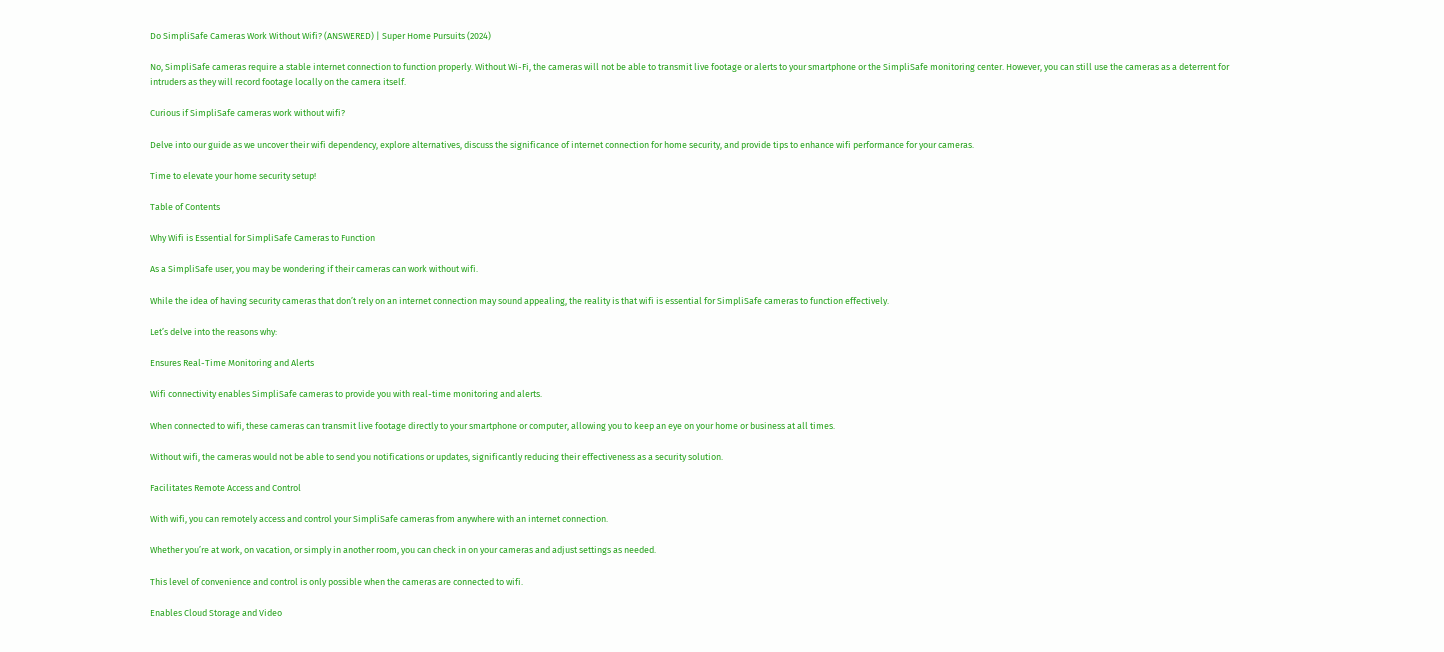Do SimpliSafe Cameras Work Without Wifi? (ANSWERED) | Super Home Pursuits (2024)

No, SimpliSafe cameras require a stable internet connection to function properly. Without Wi-Fi, the cameras will not be able to transmit live footage or alerts to your smartphone or the SimpliSafe monitoring center. However, you can still use the cameras as a deterrent for intruders as they will record footage locally on the camera itself.

Curious if SimpliSafe cameras work without wifi?

Delve into our guide as we uncover their wifi dependency, explore alternatives, discuss the significance of internet connection for home security, and provide tips to enhance wifi performance for your cameras.

Time to elevate your home security setup!

Table of Contents

Why Wifi is Essential for SimpliSafe Cameras to Function

As a SimpliSafe user, you may be wondering if their cameras can work without wifi.

While the idea of having security cameras that don’t rely on an internet connection may sound appealing, the reality is that wifi is essential for SimpliSafe cameras to function effectively.

Let’s delve into the reasons why:

Ensures Real-Time Monitoring and Alerts

Wifi connectivity enables SimpliSafe cameras to provide you with real-time monitoring and alerts.

When connected to wifi, these cameras can transmit live footage directly to your smartphone or computer, allowing you to keep an eye on your home or business at all times.

Without wifi, the cameras would not be able to send you notifications or updates, significantly reducing their effectiveness as a security solution.

Facilitates Remote Access and Control

With wifi, you can remotely access and control your SimpliSafe cameras from anywhere with an internet connection.

Whether you’re at work, on vacation, or simply in another room, you can check in on your cameras and adjust settings as needed.

This level of convenience and control is only possible when the cameras are connected to wifi.

Enables Cloud Storage and Video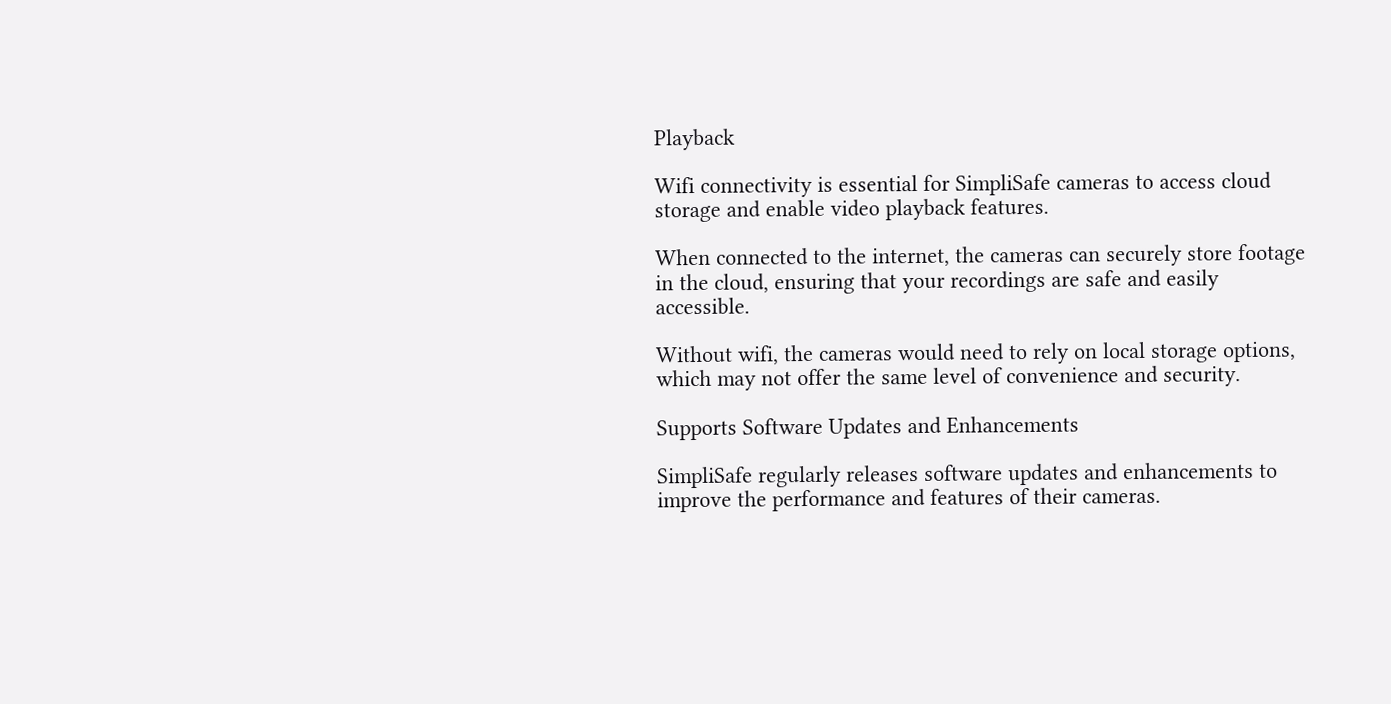Playback

Wifi connectivity is essential for SimpliSafe cameras to access cloud storage and enable video playback features.

When connected to the internet, the cameras can securely store footage in the cloud, ensuring that your recordings are safe and easily accessible.

Without wifi, the cameras would need to rely on local storage options, which may not offer the same level of convenience and security.

Supports Software Updates and Enhancements

SimpliSafe regularly releases software updates and enhancements to improve the performance and features of their cameras.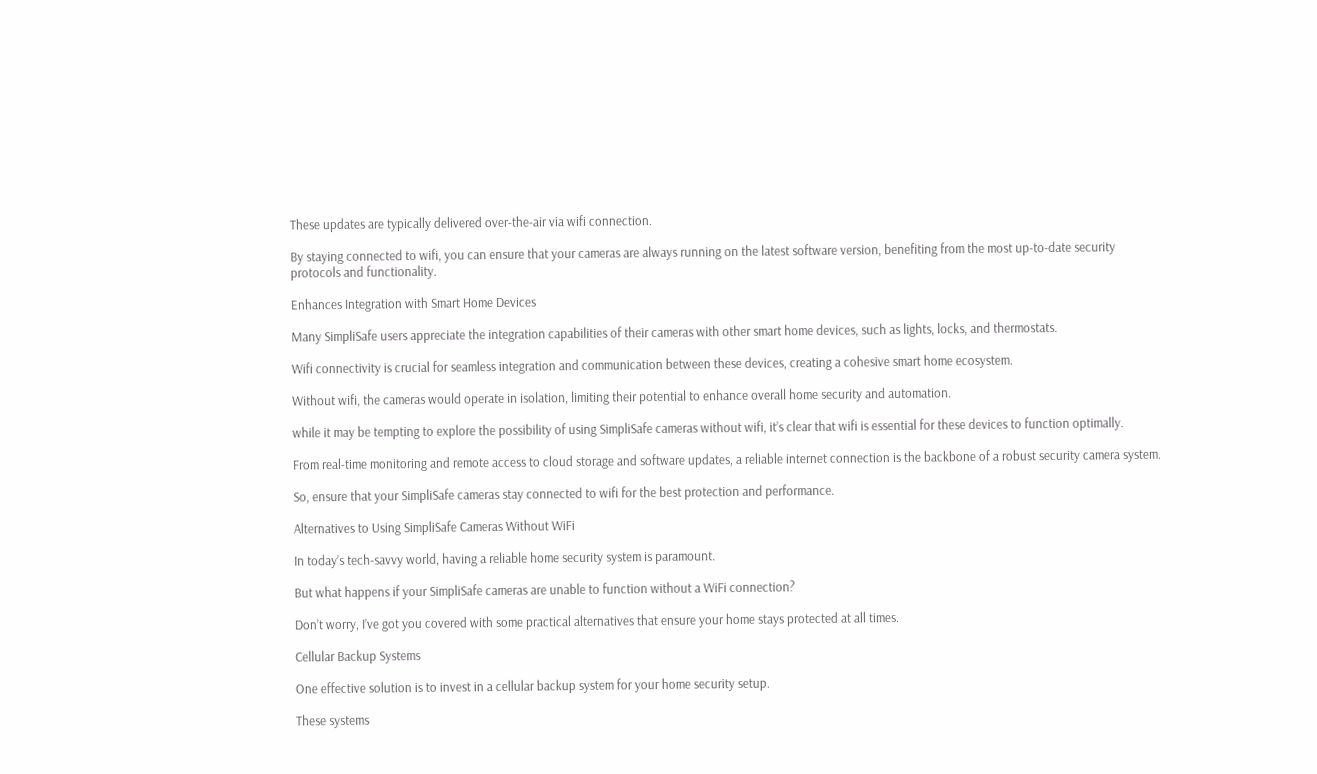These updates are typically delivered over-the-air via wifi connection.

By staying connected to wifi, you can ensure that your cameras are always running on the latest software version, benefiting from the most up-to-date security protocols and functionality.

Enhances Integration with Smart Home Devices

Many SimpliSafe users appreciate the integration capabilities of their cameras with other smart home devices, such as lights, locks, and thermostats.

Wifi connectivity is crucial for seamless integration and communication between these devices, creating a cohesive smart home ecosystem.

Without wifi, the cameras would operate in isolation, limiting their potential to enhance overall home security and automation.

while it may be tempting to explore the possibility of using SimpliSafe cameras without wifi, it’s clear that wifi is essential for these devices to function optimally.

From real-time monitoring and remote access to cloud storage and software updates, a reliable internet connection is the backbone of a robust security camera system.

So, ensure that your SimpliSafe cameras stay connected to wifi for the best protection and performance.

Alternatives to Using SimpliSafe Cameras Without WiFi

In today’s tech-savvy world, having a reliable home security system is paramount.

But what happens if your SimpliSafe cameras are unable to function without a WiFi connection?

Don’t worry, I’ve got you covered with some practical alternatives that ensure your home stays protected at all times.

Cellular Backup Systems

One effective solution is to invest in a cellular backup system for your home security setup.

These systems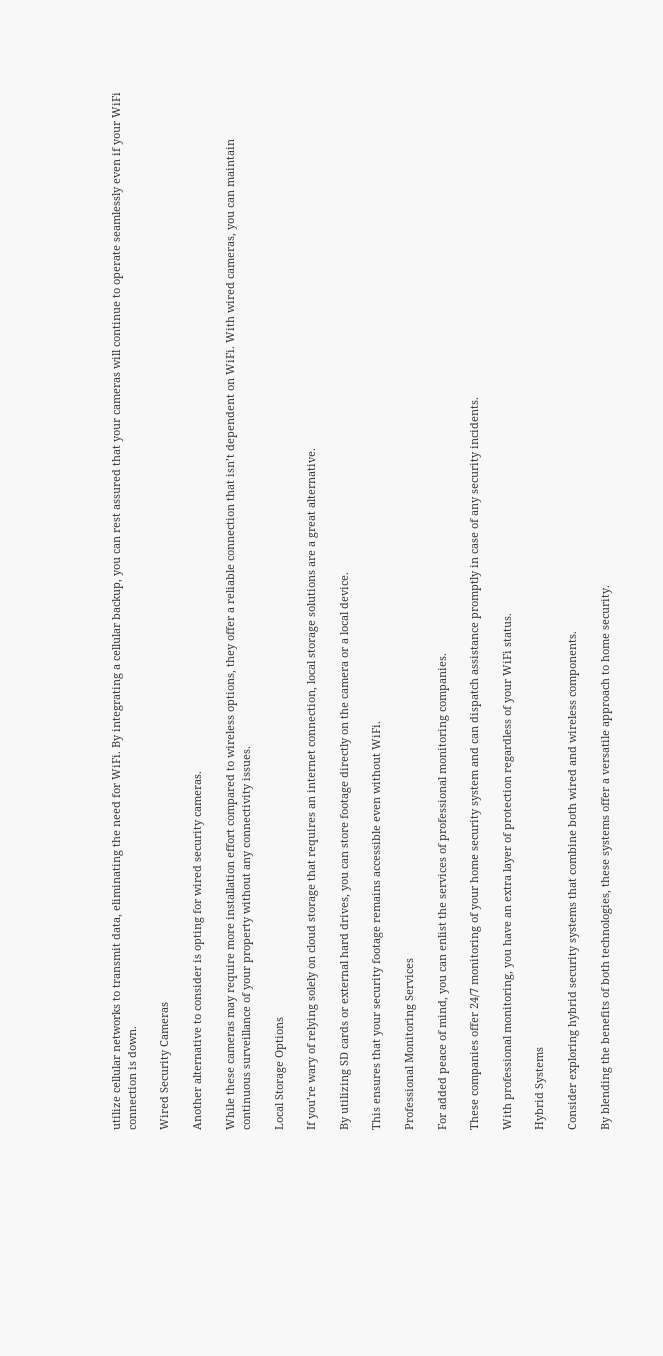utilize cellular networks to transmit data, eliminating the need for WiFi. By integrating a cellular backup, you can rest assured that your cameras will continue to operate seamlessly even if your WiFi connection is down.

Wired Security Cameras

Another alternative to consider is opting for wired security cameras.

While these cameras may require more installation effort compared to wireless options, they offer a reliable connection that isn’t dependent on WiFi. With wired cameras, you can maintain continuous surveillance of your property without any connectivity issues.

Local Storage Options

If you’re wary of relying solely on cloud storage that requires an internet connection, local storage solutions are a great alternative.

By utilizing SD cards or external hard drives, you can store footage directly on the camera or a local device.

This ensures that your security footage remains accessible even without WiFi.

Professional Monitoring Services

For added peace of mind, you can enlist the services of professional monitoring companies.

These companies offer 24/7 monitoring of your home security system and can dispatch assistance promptly in case of any security incidents.

With professional monitoring, you have an extra layer of protection regardless of your WiFi status.

Hybrid Systems

Consider exploring hybrid security systems that combine both wired and wireless components.

By blending the benefits of both technologies, these systems offer a versatile approach to home security.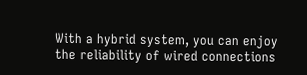With a hybrid system, you can enjoy the reliability of wired connections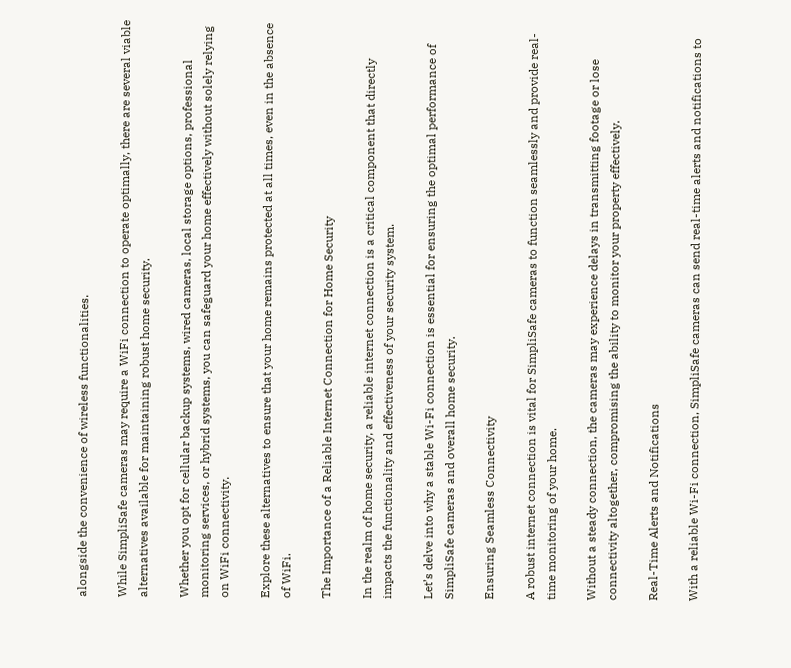alongside the convenience of wireless functionalities.

While SimpliSafe cameras may require a WiFi connection to operate optimally, there are several viable alternatives available for maintaining robust home security.

Whether you opt for cellular backup systems, wired cameras, local storage options, professional monitoring services, or hybrid systems, you can safeguard your home effectively without solely relying on WiFi connectivity.

Explore these alternatives to ensure that your home remains protected at all times, even in the absence of WiFi.

The Importance of a Reliable Internet Connection for Home Security

In the realm of home security, a reliable internet connection is a critical component that directly impacts the functionality and effectiveness of your security system.

Let’s delve into why a stable Wi-Fi connection is essential for ensuring the optimal performance of SimpliSafe cameras and overall home security.

Ensuring Seamless Connectivity

A robust internet connection is vital for SimpliSafe cameras to function seamlessly and provide real-time monitoring of your home.

Without a steady connection, the cameras may experience delays in transmitting footage or lose connectivity altogether, compromising the ability to monitor your property effectively.

Real-Time Alerts and Notifications

With a reliable Wi-Fi connection, SimpliSafe cameras can send real-time alerts and notifications to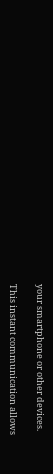your smartphone or other devices.

This instant communication allows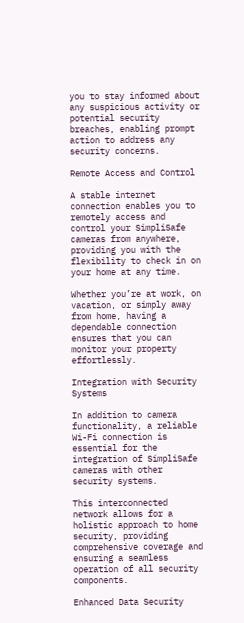you to stay informed about any suspicious activity or potential security breaches, enabling prompt action to address any security concerns.

Remote Access and Control

A stable internet connection enables you to remotely access and control your SimpliSafe cameras from anywhere, providing you with the flexibility to check in on your home at any time.

Whether you’re at work, on vacation, or simply away from home, having a dependable connection ensures that you can monitor your property effortlessly.

Integration with Security Systems

In addition to camera functionality, a reliable Wi-Fi connection is essential for the integration of SimpliSafe cameras with other security systems.

This interconnected network allows for a holistic approach to home security, providing comprehensive coverage and ensuring a seamless operation of all security components.

Enhanced Data Security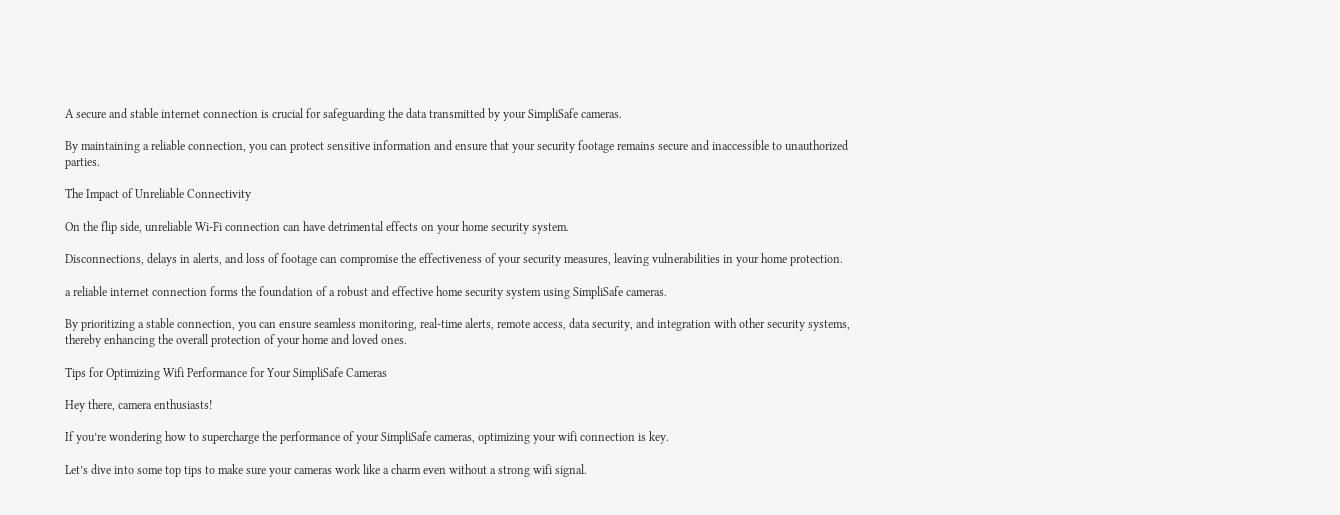A secure and stable internet connection is crucial for safeguarding the data transmitted by your SimpliSafe cameras.

By maintaining a reliable connection, you can protect sensitive information and ensure that your security footage remains secure and inaccessible to unauthorized parties.

The Impact of Unreliable Connectivity

On the flip side, unreliable Wi-Fi connection can have detrimental effects on your home security system.

Disconnections, delays in alerts, and loss of footage can compromise the effectiveness of your security measures, leaving vulnerabilities in your home protection.

a reliable internet connection forms the foundation of a robust and effective home security system using SimpliSafe cameras.

By prioritizing a stable connection, you can ensure seamless monitoring, real-time alerts, remote access, data security, and integration with other security systems, thereby enhancing the overall protection of your home and loved ones.

Tips for Optimizing Wifi Performance for Your SimpliSafe Cameras

Hey there, camera enthusiasts!

If you’re wondering how to supercharge the performance of your SimpliSafe cameras, optimizing your wifi connection is key.

Let’s dive into some top tips to make sure your cameras work like a charm even without a strong wifi signal.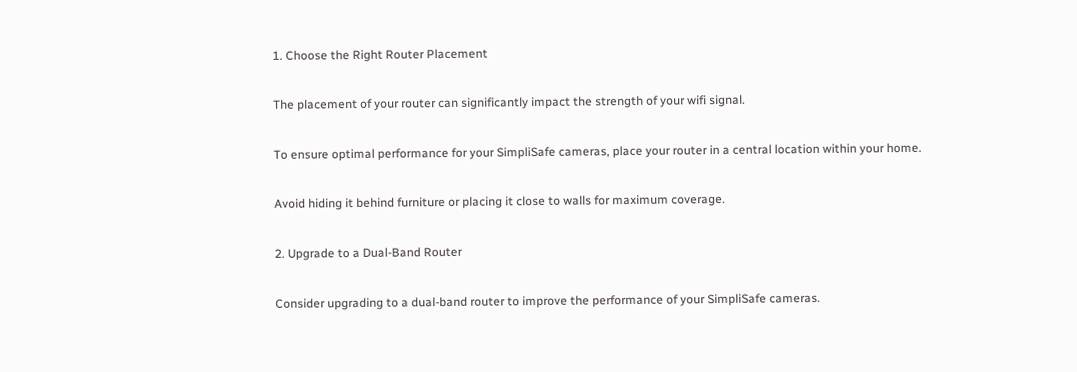1. Choose the Right Router Placement

The placement of your router can significantly impact the strength of your wifi signal.

To ensure optimal performance for your SimpliSafe cameras, place your router in a central location within your home.

Avoid hiding it behind furniture or placing it close to walls for maximum coverage.

2. Upgrade to a Dual-Band Router

Consider upgrading to a dual-band router to improve the performance of your SimpliSafe cameras.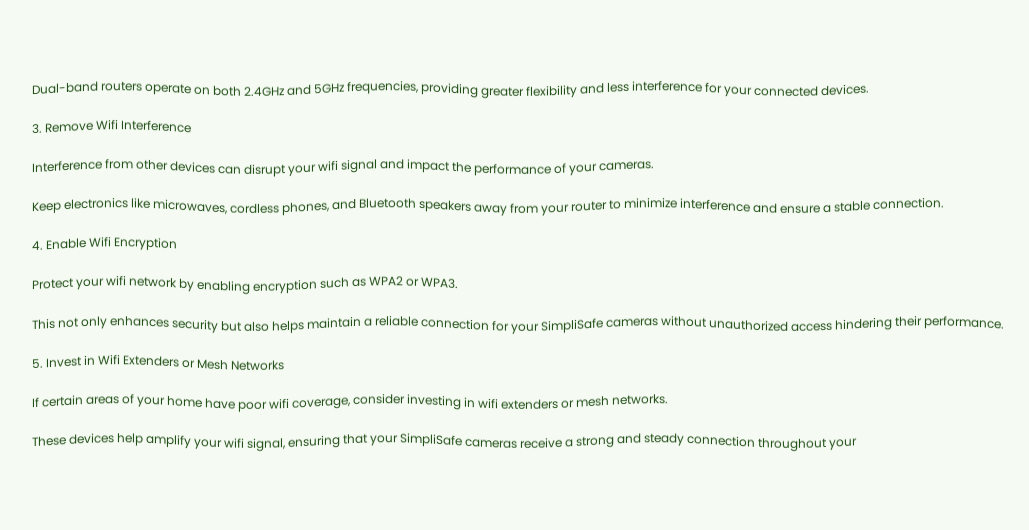Dual-band routers operate on both 2.4GHz and 5GHz frequencies, providing greater flexibility and less interference for your connected devices.

3. Remove Wifi Interference

Interference from other devices can disrupt your wifi signal and impact the performance of your cameras.

Keep electronics like microwaves, cordless phones, and Bluetooth speakers away from your router to minimize interference and ensure a stable connection.

4. Enable Wifi Encryption

Protect your wifi network by enabling encryption such as WPA2 or WPA3.

This not only enhances security but also helps maintain a reliable connection for your SimpliSafe cameras without unauthorized access hindering their performance.

5. Invest in Wifi Extenders or Mesh Networks

If certain areas of your home have poor wifi coverage, consider investing in wifi extenders or mesh networks.

These devices help amplify your wifi signal, ensuring that your SimpliSafe cameras receive a strong and steady connection throughout your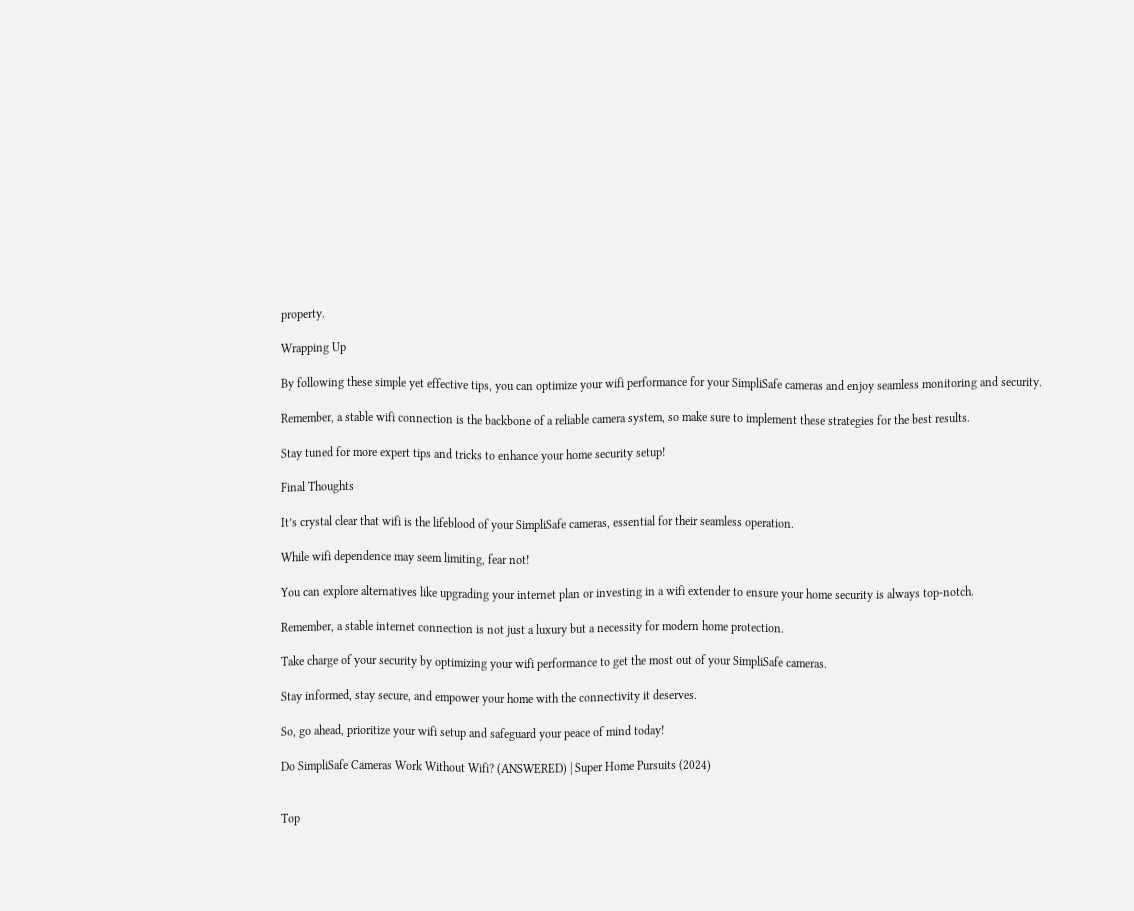property.

Wrapping Up

By following these simple yet effective tips, you can optimize your wifi performance for your SimpliSafe cameras and enjoy seamless monitoring and security.

Remember, a stable wifi connection is the backbone of a reliable camera system, so make sure to implement these strategies for the best results.

Stay tuned for more expert tips and tricks to enhance your home security setup!

Final Thoughts

It’s crystal clear that wifi is the lifeblood of your SimpliSafe cameras, essential for their seamless operation.

While wifi dependence may seem limiting, fear not!

You can explore alternatives like upgrading your internet plan or investing in a wifi extender to ensure your home security is always top-notch.

Remember, a stable internet connection is not just a luxury but a necessity for modern home protection.

Take charge of your security by optimizing your wifi performance to get the most out of your SimpliSafe cameras.

Stay informed, stay secure, and empower your home with the connectivity it deserves.

So, go ahead, prioritize your wifi setup and safeguard your peace of mind today!

Do SimpliSafe Cameras Work Without Wifi? (ANSWERED) | Super Home Pursuits (2024)


Top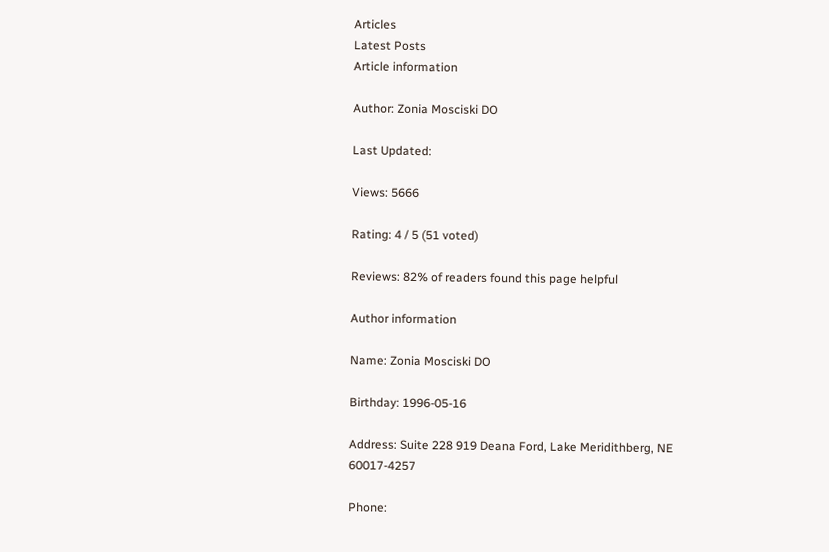Articles
Latest Posts
Article information

Author: Zonia Mosciski DO

Last Updated:

Views: 5666

Rating: 4 / 5 (51 voted)

Reviews: 82% of readers found this page helpful

Author information

Name: Zonia Mosciski DO

Birthday: 1996-05-16

Address: Suite 228 919 Deana Ford, Lake Meridithberg, NE 60017-4257

Phone: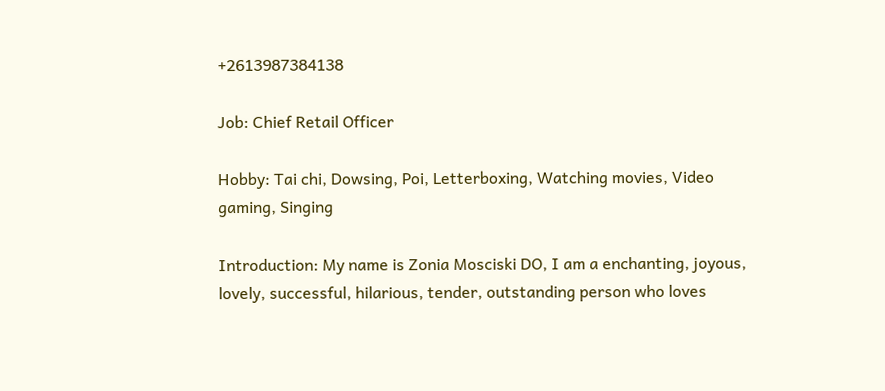+2613987384138

Job: Chief Retail Officer

Hobby: Tai chi, Dowsing, Poi, Letterboxing, Watching movies, Video gaming, Singing

Introduction: My name is Zonia Mosciski DO, I am a enchanting, joyous, lovely, successful, hilarious, tender, outstanding person who loves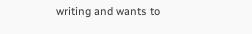writing and wants to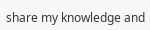share my knowledge and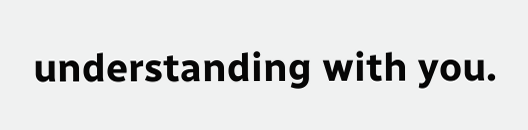understanding with you.